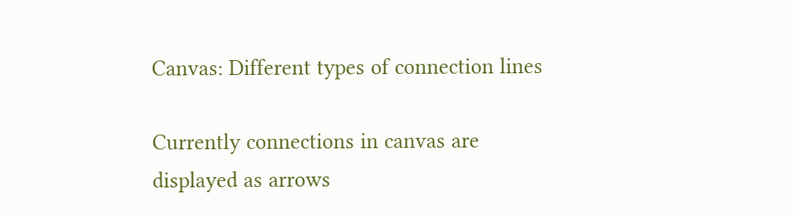Canvas: Different types of connection lines

Currently connections in canvas are displayed as arrows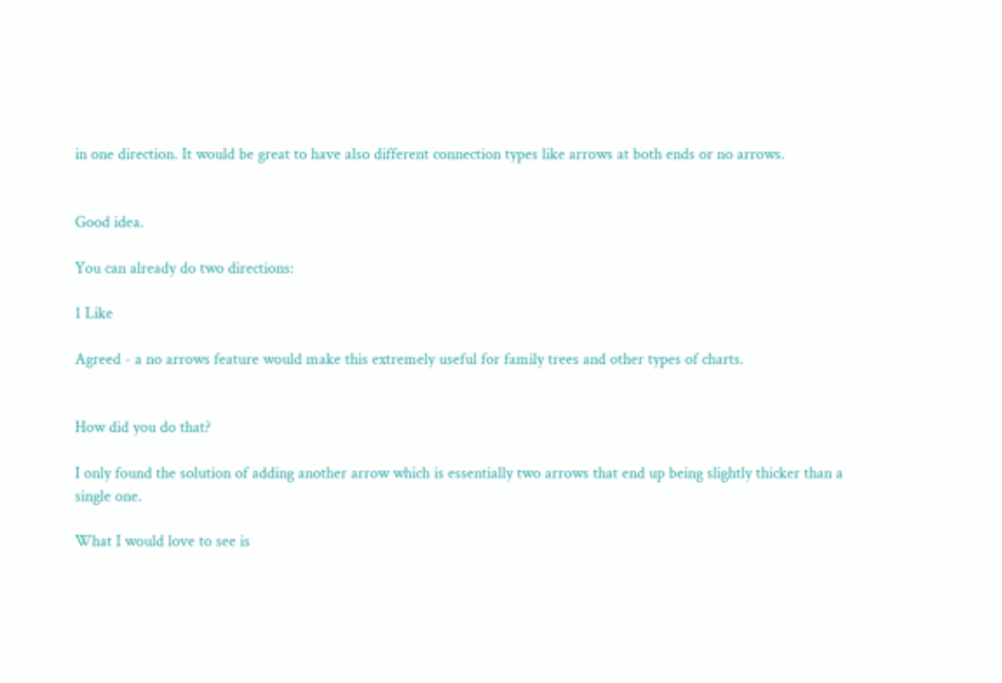in one direction. It would be great to have also different connection types like arrows at both ends or no arrows.


Good idea.

You can already do two directions:

1 Like

Agreed - a no arrows feature would make this extremely useful for family trees and other types of charts.


How did you do that?

I only found the solution of adding another arrow which is essentially two arrows that end up being slightly thicker than a single one.

What I would love to see is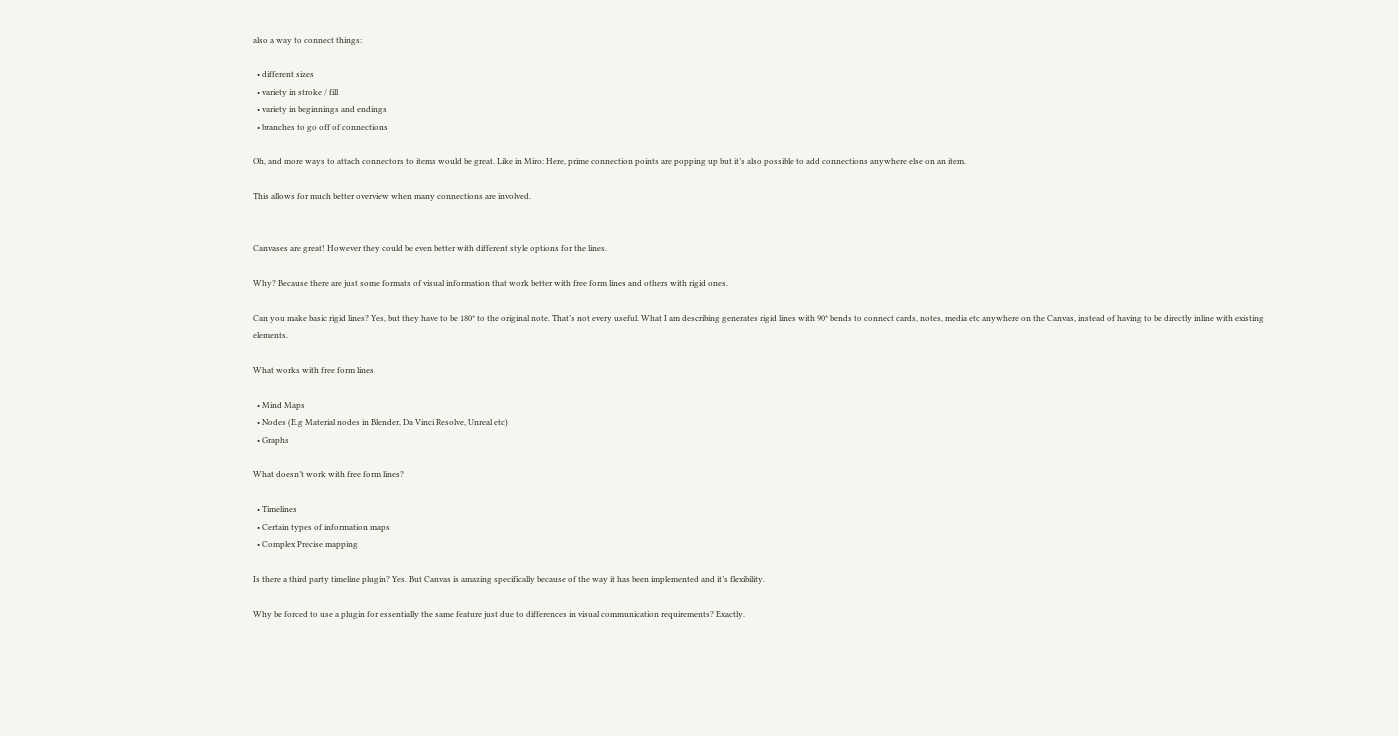also a way to connect things:

  • different sizes
  • variety in stroke / fill
  • variety in beginnings and endings
  • branches to go off of connections

Oh, and more ways to attach connectors to items would be great. Like in Miro: Here, prime connection points are popping up but it’s also possible to add connections anywhere else on an item.

This allows for much better overview when many connections are involved.


Canvases are great! However they could be even better with different style options for the lines.

Why? Because there are just some formats of visual information that work better with free form lines and others with rigid ones.

Can you make basic rigid lines? Yes, but they have to be 180* to the original note. That’s not every useful. What I am describing generates rigid lines with 90* bends to connect cards, notes, media etc anywhere on the Canvas, instead of having to be directly inline with existing elements.

What works with free form lines

  • Mind Maps
  • Nodes (E.g Material nodes in Blender, Da Vinci Resolve, Unreal etc)
  • Graphs

What doesn’t work with free form lines?

  • Timelines
  • Certain types of information maps
  • Complex Precise mapping

Is there a third party timeline plugin? Yes. But Canvas is amazing specifically because of the way it has been implemented and it’s flexibility.

Why be forced to use a plugin for essentially the same feature just due to differences in visual communication requirements? Exactly.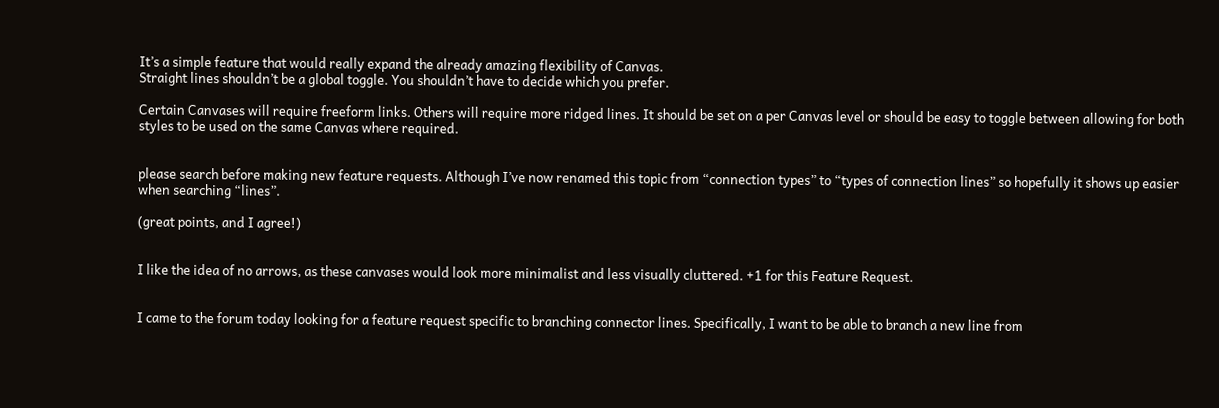It’s a simple feature that would really expand the already amazing flexibility of Canvas.
Straight lines shouldn’t be a global toggle. You shouldn’t have to decide which you prefer.

Certain Canvases will require freeform links. Others will require more ridged lines. It should be set on a per Canvas level or should be easy to toggle between allowing for both styles to be used on the same Canvas where required.


please search before making new feature requests. Although I’ve now renamed this topic from “connection types” to “types of connection lines” so hopefully it shows up easier when searching “lines”.

(great points, and I agree!)


I like the idea of no arrows, as these canvases would look more minimalist and less visually cluttered. +1 for this Feature Request.


I came to the forum today looking for a feature request specific to branching connector lines. Specifically, I want to be able to branch a new line from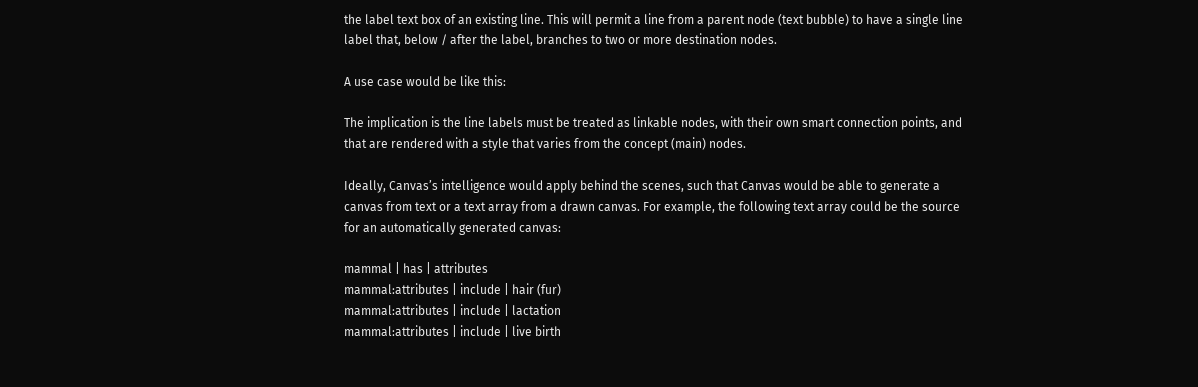the label text box of an existing line. This will permit a line from a parent node (text bubble) to have a single line label that, below / after the label, branches to two or more destination nodes.

A use case would be like this:

The implication is the line labels must be treated as linkable nodes, with their own smart connection points, and that are rendered with a style that varies from the concept (main) nodes.

Ideally, Canvas’s intelligence would apply behind the scenes, such that Canvas would be able to generate a canvas from text or a text array from a drawn canvas. For example, the following text array could be the source for an automatically generated canvas:

mammal | has | attributes
mammal:attributes | include | hair (fur)
mammal:attributes | include | lactation
mammal:attributes | include | live birth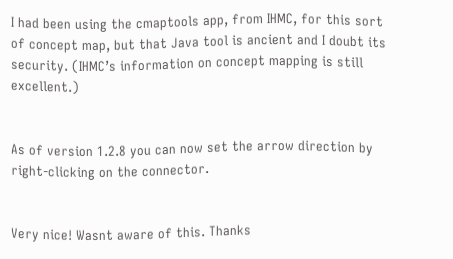I had been using the cmaptools app, from IHMC, for this sort of concept map, but that Java tool is ancient and I doubt its security. (IHMC’s information on concept mapping is still excellent.)


As of version 1.2.8 you can now set the arrow direction by right-clicking on the connector.


Very nice! Wasnt aware of this. Thanks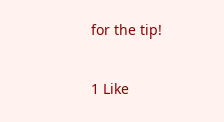for the tip!

1 Like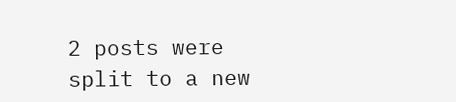2 posts were split to a new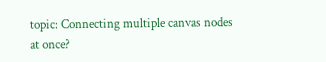topic: Connecting multiple canvas nodes at once?